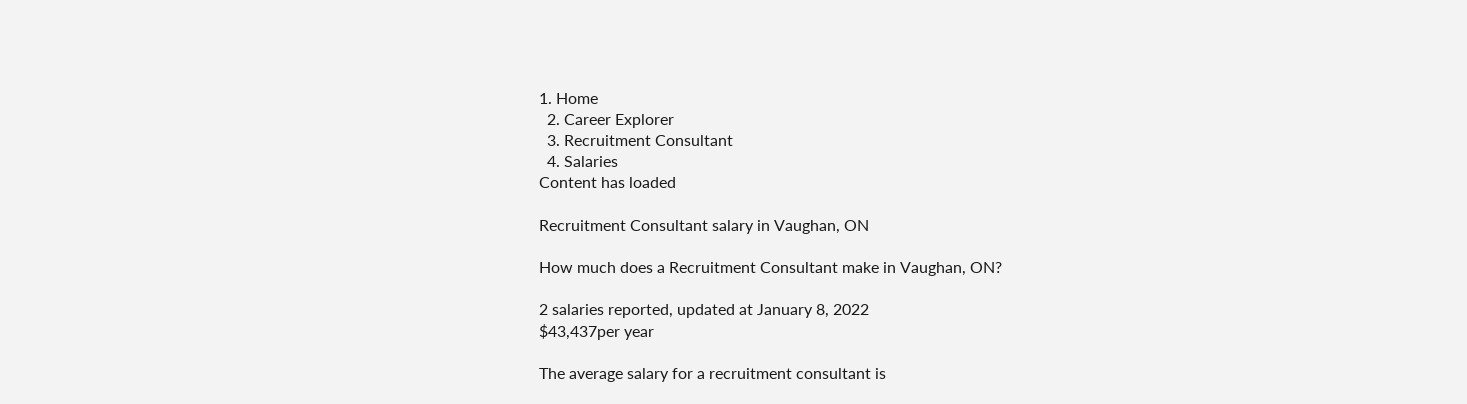1. Home
  2. Career Explorer
  3. Recruitment Consultant
  4. Salaries
Content has loaded

Recruitment Consultant salary in Vaughan, ON

How much does a Recruitment Consultant make in Vaughan, ON?

2 salaries reported, updated at January 8, 2022
$43,437per year

The average salary for a recruitment consultant is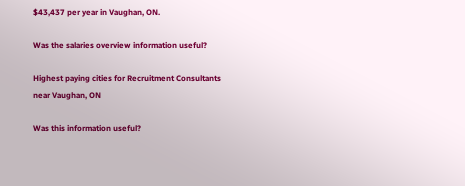$43,437 per year in Vaughan, ON.

Was the salaries overview information useful?

Highest paying cities for Recruitment Consultants near Vaughan, ON

Was this information useful?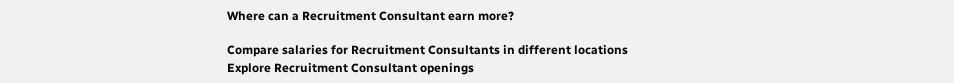Where can a Recruitment Consultant earn more?

Compare salaries for Recruitment Consultants in different locations
Explore Recruitment Consultant openings